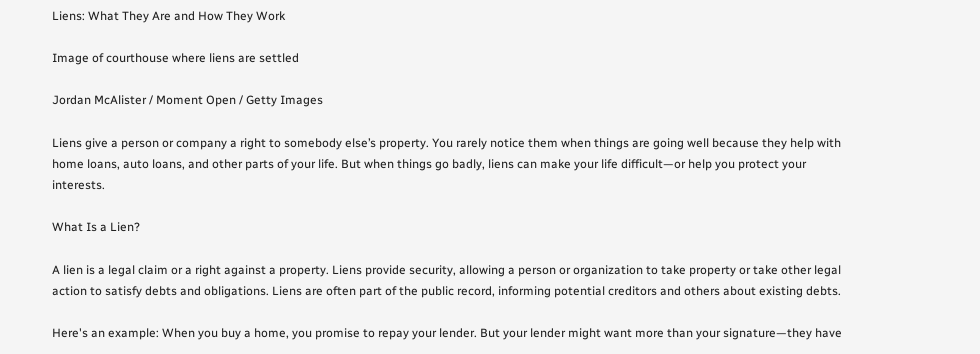Liens: What They Are and How They Work

Image of courthouse where liens are settled

Jordan McAlister / Moment Open / Getty Images

Liens give a person or company a right to somebody else’s property. You rarely notice them when things are going well because they help with home loans, auto loans, and other parts of your life. But when things go badly, liens can make your life difficult—or help you protect your interests.

What Is a Lien?

A lien is a legal claim or a right against a property. Liens provide security, allowing a person or organization to take property or take other legal action to satisfy debts and obligations. Liens are often part of the public record, informing potential creditors and others about existing debts.

Here's an example: When you buy a home, you promise to repay your lender. But your lender might want more than your signature—they have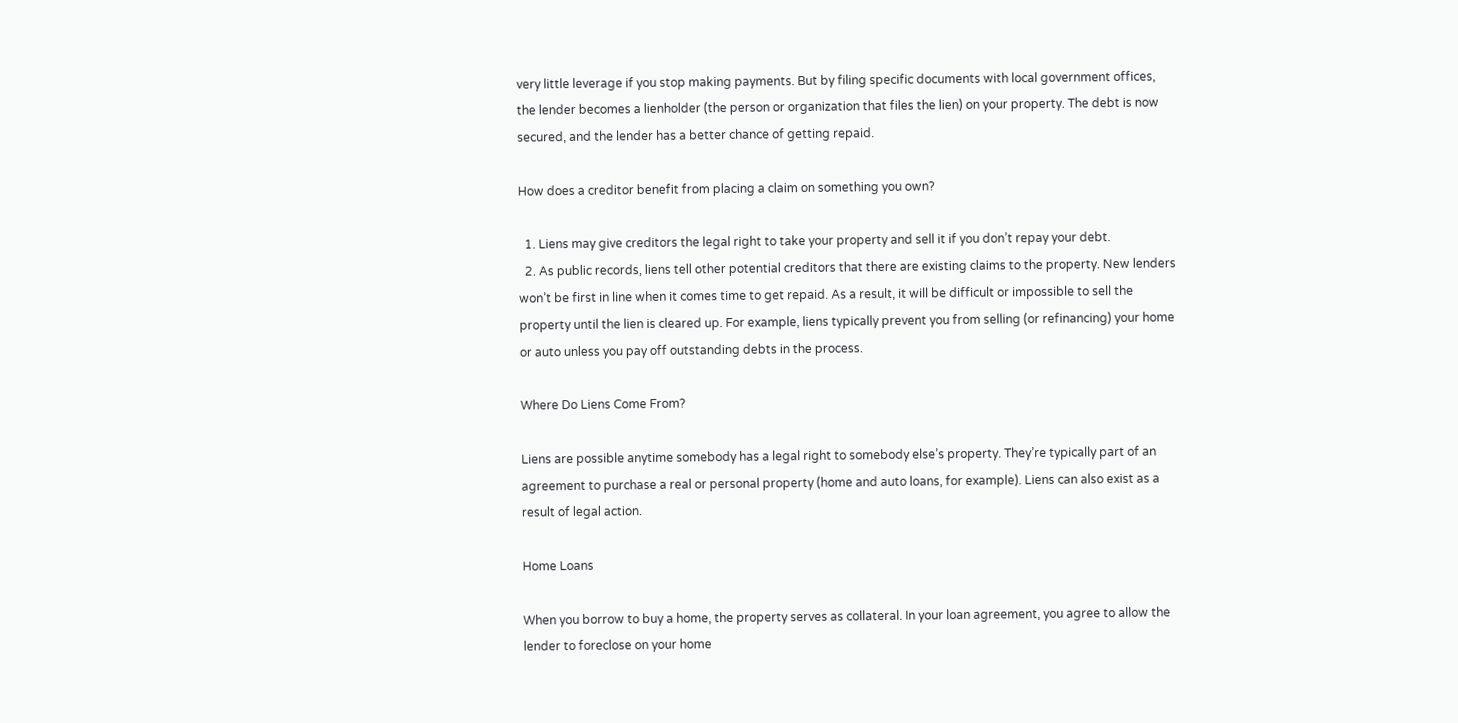very little leverage if you stop making payments. But by filing specific documents with local government offices, the lender becomes a lienholder (the person or organization that files the lien) on your property. The debt is now secured, and the lender has a better chance of getting repaid.

How does a creditor benefit from placing a claim on something you own?

  1. Liens may give creditors the legal right to take your property and sell it if you don’t repay your debt.
  2. As public records, liens tell other potential creditors that there are existing claims to the property. New lenders won’t be first in line when it comes time to get repaid. As a result, it will be difficult or impossible to sell the property until the lien is cleared up. For example, liens typically prevent you from selling (or refinancing) your home or auto unless you pay off outstanding debts in the process.

Where Do Liens Come From?

Liens are possible anytime somebody has a legal right to somebody else’s property. They’re typically part of an agreement to purchase a real or personal property (home and auto loans, for example). Liens can also exist as a result of legal action.

Home Loans

When you borrow to buy a home, the property serves as collateral. In your loan agreement, you agree to allow the lender to foreclose on your home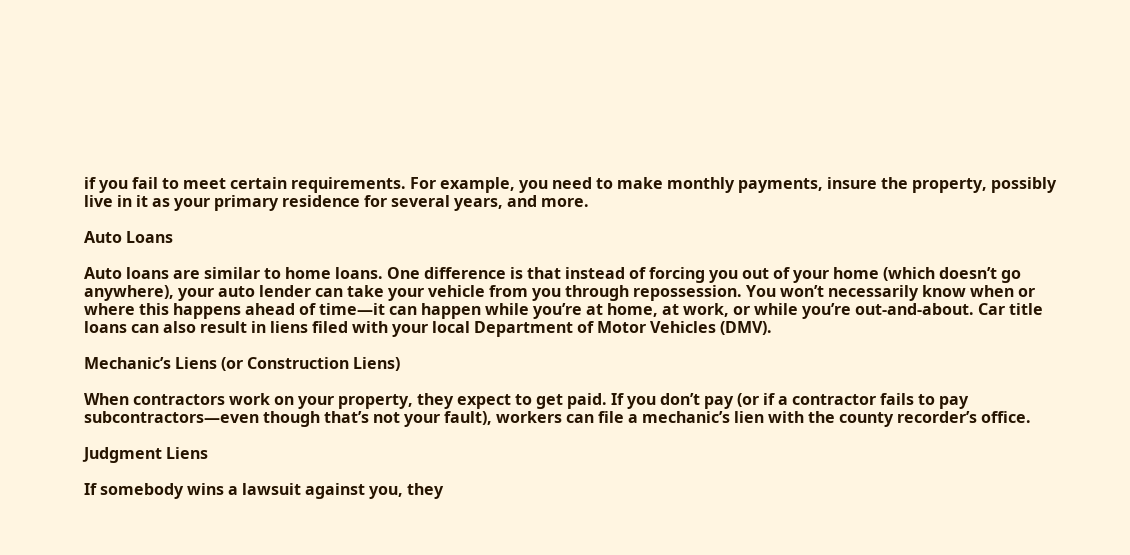if you fail to meet certain requirements. For example, you need to make monthly payments, insure the property, possibly live in it as your primary residence for several years, and more.

Auto Loans

Auto loans are similar to home loans. One difference is that instead of forcing you out of your home (which doesn’t go anywhere), your auto lender can take your vehicle from you through repossession. You won’t necessarily know when or where this happens ahead of time—it can happen while you’re at home, at work, or while you’re out-and-about. Car title loans can also result in liens filed with your local Department of Motor Vehicles (DMV).

Mechanic’s Liens (or Construction Liens)

When contractors work on your property, they expect to get paid. If you don’t pay (or if a contractor fails to pay subcontractors—even though that’s not your fault), workers can file a mechanic’s lien with the county recorder’s office.

Judgment Liens

If somebody wins a lawsuit against you, they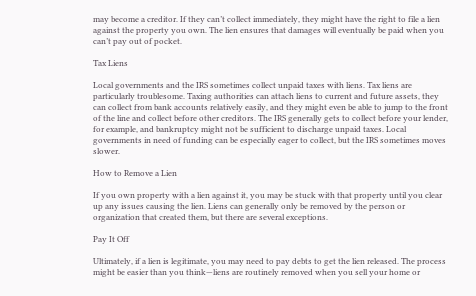may become a creditor. If they can’t collect immediately, they might have the right to file a lien against the property you own. The lien ensures that damages will eventually be paid when you can’t pay out of pocket.

Tax Liens

Local governments and the IRS sometimes collect unpaid taxes with liens. Tax liens are particularly troublesome. Taxing authorities can attach liens to current and future assets, they can collect from bank accounts relatively easily, and they might even be able to jump to the front of the line and collect before other creditors. The IRS generally gets to collect before your lender, for example, and bankruptcy might not be sufficient to discharge unpaid taxes. Local governments in need of funding can be especially eager to collect, but the IRS sometimes moves slower.

How to Remove a Lien

If you own property with a lien against it, you may be stuck with that property until you clear up any issues causing the lien. Liens can generally only be removed by the person or organization that created them, but there are several exceptions.

Pay It Off

Ultimately, if a lien is legitimate, you may need to pay debts to get the lien released. The process might be easier than you think—liens are routinely removed when you sell your home or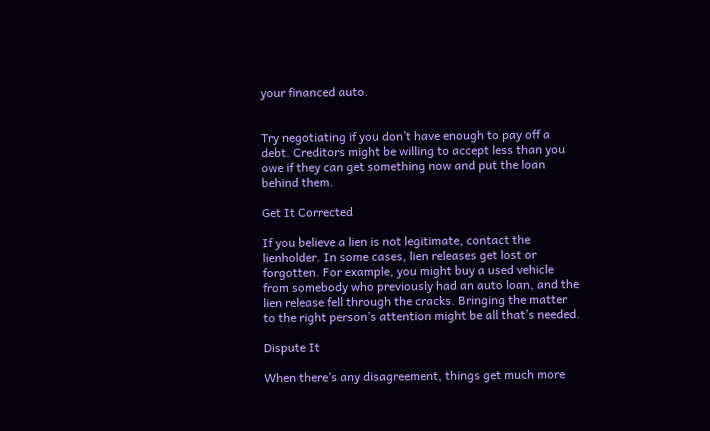your financed auto.


Try negotiating if you don’t have enough to pay off a debt. Creditors might be willing to accept less than you owe if they can get something now and put the loan behind them.

Get It Corrected

If you believe a lien is not legitimate, contact the lienholder. In some cases, lien releases get lost or forgotten. For example, you might buy a used vehicle from somebody who previously had an auto loan, and the lien release fell through the cracks. Bringing the matter to the right person’s attention might be all that’s needed.

Dispute It

When there’s any disagreement, things get much more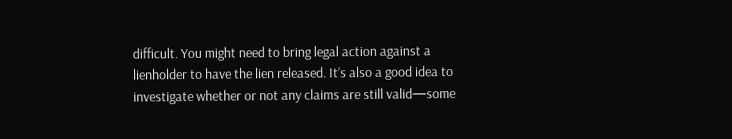difficult. You might need to bring legal action against a lienholder to have the lien released. It’s also a good idea to investigate whether or not any claims are still valid—some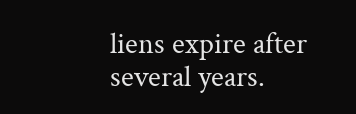liens expire after several years.